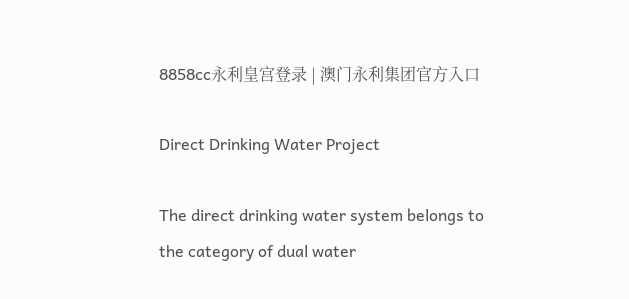8858cc永利皇宫登录 | 澳门永利集团官方入口

Direct Drinking Water Project

The direct drinking water system belongs to the category of dual water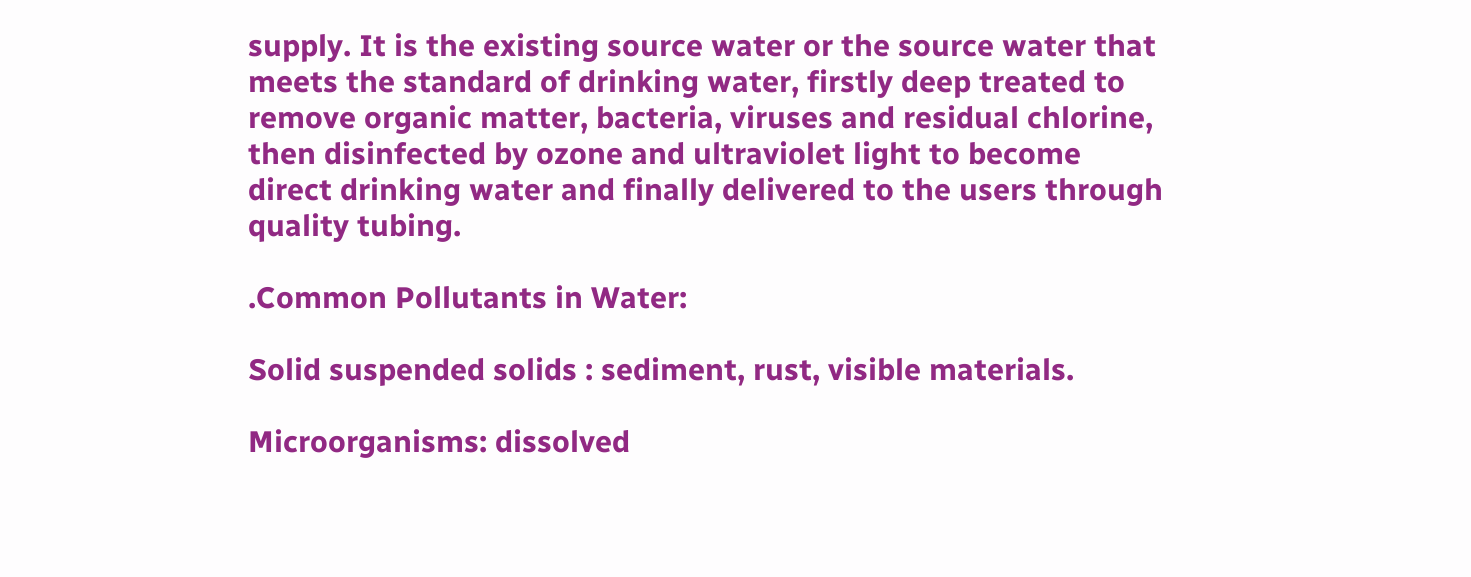supply. It is the existing source water or the source water that meets the standard of drinking water, firstly deep treated to remove organic matter, bacteria, viruses and residual chlorine, then disinfected by ozone and ultraviolet light to become direct drinking water and finally delivered to the users through quality tubing.

.Common Pollutants in Water:

Solid suspended solids : sediment, rust, visible materials.

Microorganisms: dissolved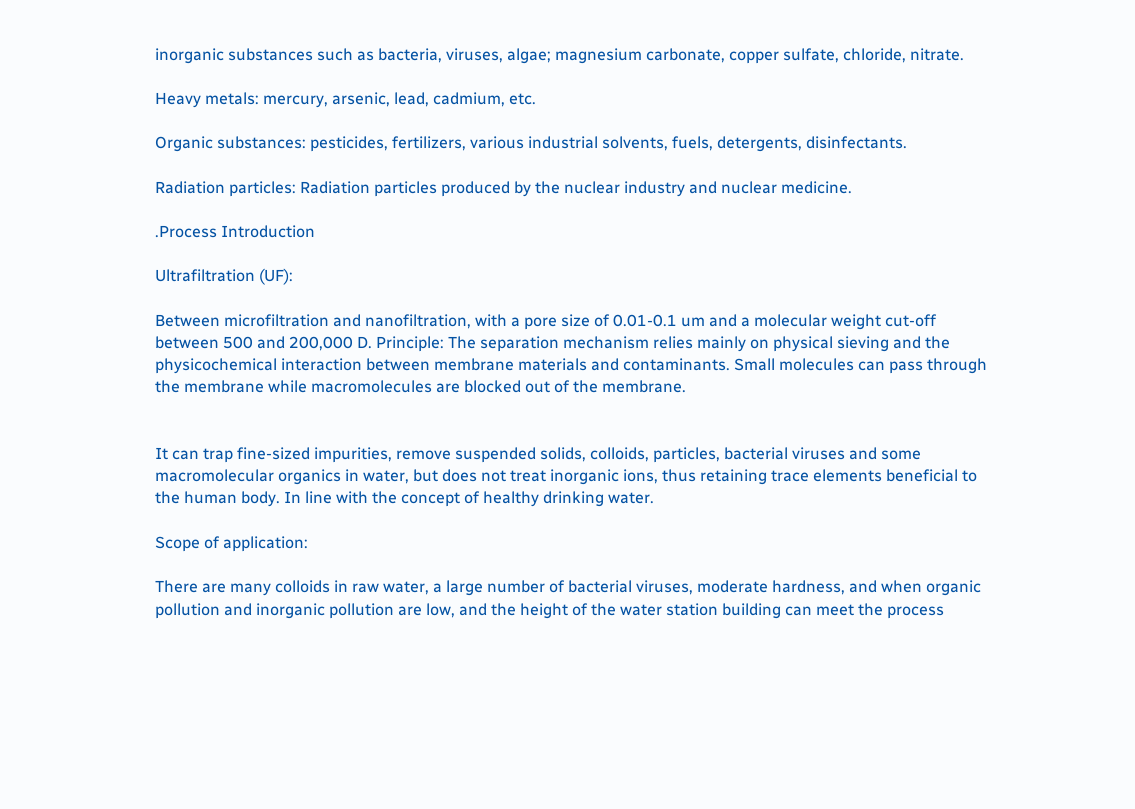inorganic substances such as bacteria, viruses, algae; magnesium carbonate, copper sulfate, chloride, nitrate.

Heavy metals: mercury, arsenic, lead, cadmium, etc.

Organic substances: pesticides, fertilizers, various industrial solvents, fuels, detergents, disinfectants.

Radiation particles: Radiation particles produced by the nuclear industry and nuclear medicine.

.Process Introduction

Ultrafiltration (UF):

Between microfiltration and nanofiltration, with a pore size of 0.01-0.1 um and a molecular weight cut-off between 500 and 200,000 D. Principle: The separation mechanism relies mainly on physical sieving and the physicochemical interaction between membrane materials and contaminants. Small molecules can pass through the membrane while macromolecules are blocked out of the membrane.


It can trap fine-sized impurities, remove suspended solids, colloids, particles, bacterial viruses and some macromolecular organics in water, but does not treat inorganic ions, thus retaining trace elements beneficial to the human body. In line with the concept of healthy drinking water.

Scope of application:

There are many colloids in raw water, a large number of bacterial viruses, moderate hardness, and when organic pollution and inorganic pollution are low, and the height of the water station building can meet the process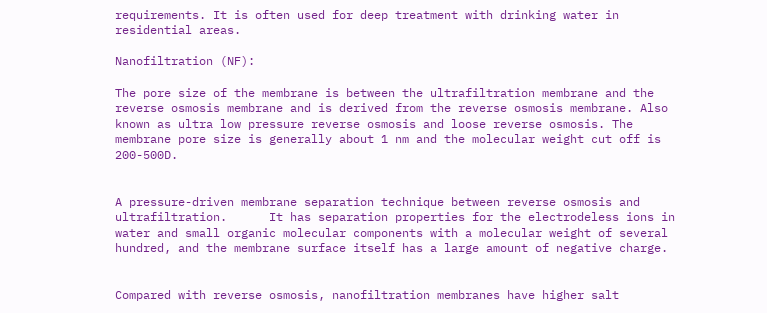requirements. It is often used for deep treatment with drinking water in residential areas.

Nanofiltration (NF):

The pore size of the membrane is between the ultrafiltration membrane and the reverse osmosis membrane and is derived from the reverse osmosis membrane. Also known as ultra low pressure reverse osmosis and loose reverse osmosis. The membrane pore size is generally about 1 nm and the molecular weight cut off is 200-500D.


A pressure-driven membrane separation technique between reverse osmosis and ultrafiltration.      It has separation properties for the electrodeless ions in water and small organic molecular components with a molecular weight of several hundred, and the membrane surface itself has a large amount of negative charge.


Compared with reverse osmosis, nanofiltration membranes have higher salt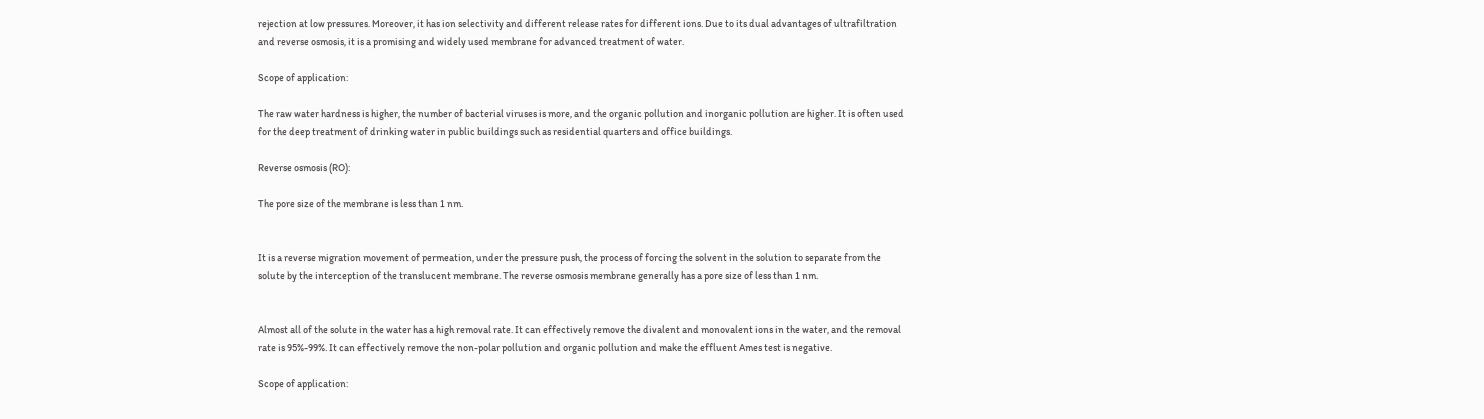rejection at low pressures. Moreover, it has ion selectivity and different release rates for different ions. Due to its dual advantages of ultrafiltration and reverse osmosis, it is a promising and widely used membrane for advanced treatment of water.

Scope of application:

The raw water hardness is higher, the number of bacterial viruses is more, and the organic pollution and inorganic pollution are higher. It is often used for the deep treatment of drinking water in public buildings such as residential quarters and office buildings.

Reverse osmosis (RO):

The pore size of the membrane is less than 1 nm.


It is a reverse migration movement of permeation, under the pressure push, the process of forcing the solvent in the solution to separate from the solute by the interception of the translucent membrane. The reverse osmosis membrane generally has a pore size of less than 1 nm.


Almost all of the solute in the water has a high removal rate. It can effectively remove the divalent and monovalent ions in the water, and the removal rate is 95%-99%. It can effectively remove the non-polar pollution and organic pollution and make the effluent Ames test is negative.

Scope of application: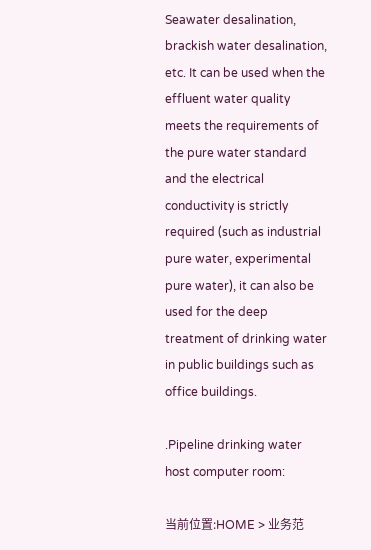Seawater desalination, brackish water desalination, etc. It can be used when the effluent water quality meets the requirements of the pure water standard and the electrical conductivity is strictly required (such as industrial pure water, experimental pure water), it can also be used for the deep treatment of drinking water in public buildings such as office buildings.

.Pipeline drinking water host computer room:

当前位置:HOME > 业务范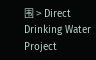围 > Direct Drinking Water Project